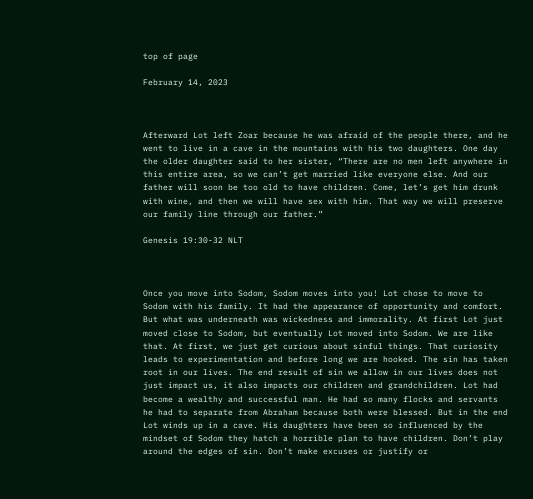top of page

February 14, 2023



Afterward Lot left Zoar because he was afraid of the people there, and he went to live in a cave in the mountains with his two daughters. One day the older daughter said to her sister, “There are no men left anywhere in this entire area, so we can’t get married like everyone else. And our father will soon be too old to have children. Come, let’s get him drunk with wine, and then we will have sex with him. That way we will preserve our family line through our father.”

Genesis 19:30-32 NLT



Once you move into Sodom, Sodom moves into you! Lot chose to move to Sodom with his family. It had the appearance of opportunity and comfort. But what was underneath was wickedness and immorality. At first Lot just moved close to Sodom, but eventually Lot moved into Sodom. We are like that. At first, we just get curious about sinful things. That curiosity leads to experimentation and before long we are hooked. The sin has taken root in our lives. The end result of sin we allow in our lives does not just impact us, it also impacts our children and grandchildren. Lot had become a wealthy and successful man. He had so many flocks and servants he had to separate from Abraham because both were blessed. But in the end Lot winds up in a cave. His daughters have been so influenced by the mindset of Sodom they hatch a horrible plan to have children. Don’t play around the edges of sin. Don’t make excuses or justify or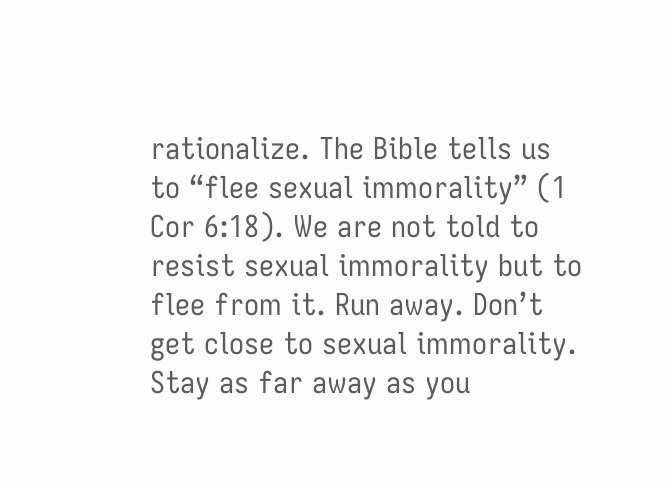rationalize. The Bible tells us to “flee sexual immorality” (1 Cor 6:18). We are not told to resist sexual immorality but to flee from it. Run away. Don’t get close to sexual immorality. Stay as far away as you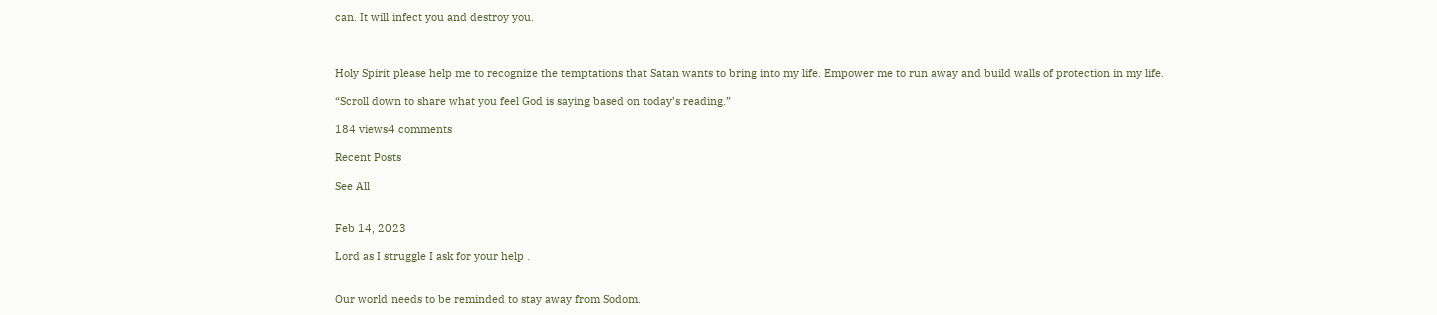can. It will infect you and destroy you.



Holy Spirit please help me to recognize the temptations that Satan wants to bring into my life. Empower me to run away and build walls of protection in my life.

“Scroll down to share what you feel God is saying based on today’s reading.”

184 views4 comments

Recent Posts

See All


Feb 14, 2023

Lord as I struggle I ask for your help .


Our world needs to be reminded to stay away from Sodom.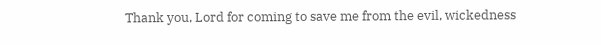Thank you, Lord for coming to save me from the evil, wickedness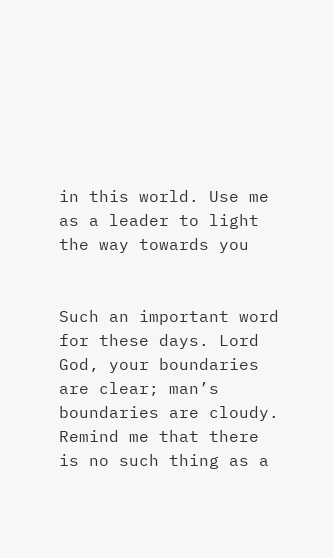in this world. Use me as a leader to light the way towards you


Such an important word for these days. Lord God, your boundaries are clear; man’s boundaries are cloudy. Remind me that there is no such thing as a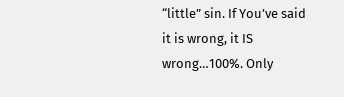“little” sin. If You’ve said it is wrong, it IS wrong…100%. Only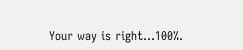Your way is right...100%.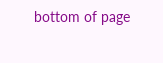bottom of page